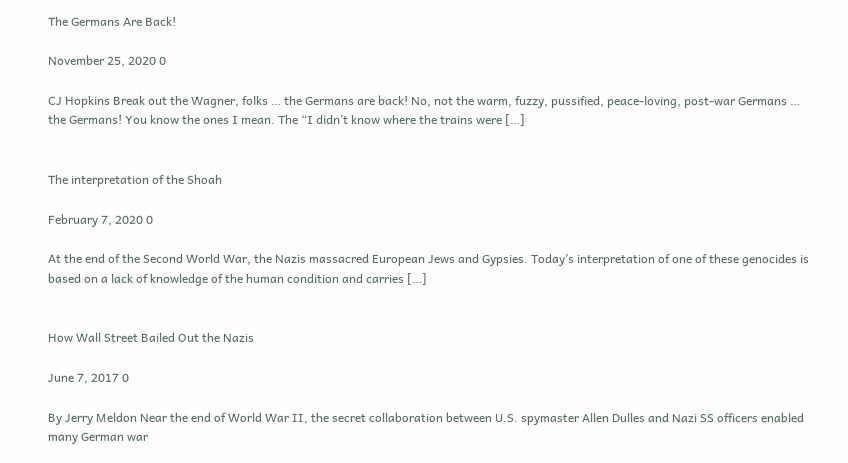The Germans Are Back!

November 25, 2020 0

CJ Hopkins Break out the Wagner, folks … the Germans are back! No, not the warm, fuzzy, pussified, peace-loving, post-war Germans … the Germans! You know the ones I mean. The “I didn’t know where the trains were […]


The interpretation of the Shoah

February 7, 2020 0

At the end of the Second World War, the Nazis massacred European Jews and Gypsies. Today’s interpretation of one of these genocides is based on a lack of knowledge of the human condition and carries […]


How Wall Street Bailed Out the Nazis

June 7, 2017 0

By Jerry Meldon Near the end of World War II, the secret collaboration between U.S. spymaster Allen Dulles and Nazi SS officers enabled many German war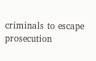criminals to escape prosecution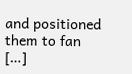and positioned them to fan […]